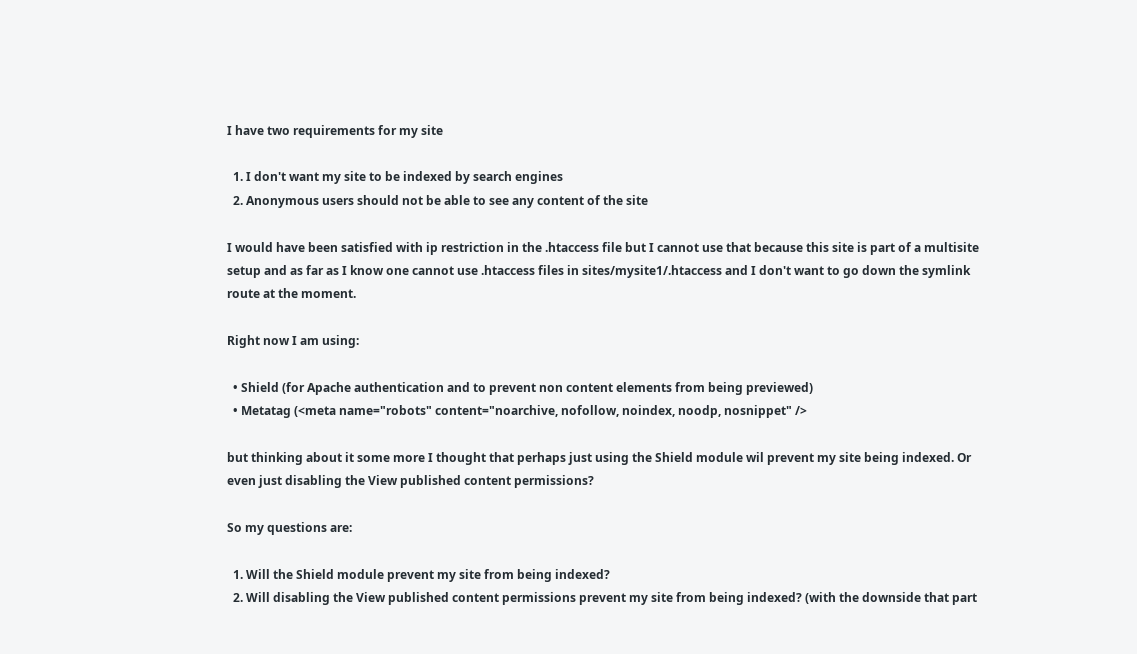I have two requirements for my site

  1. I don't want my site to be indexed by search engines
  2. Anonymous users should not be able to see any content of the site

I would have been satisfied with ip restriction in the .htaccess file but I cannot use that because this site is part of a multisite setup and as far as I know one cannot use .htaccess files in sites/mysite1/.htaccess and I don't want to go down the symlink route at the moment.

Right now I am using:

  • Shield (for Apache authentication and to prevent non content elements from being previewed)
  • Metatag (<meta name="robots" content="noarchive, nofollow, noindex, noodp, nosnippet" />

but thinking about it some more I thought that perhaps just using the Shield module wil prevent my site being indexed. Or even just disabling the View published content permissions?

So my questions are:

  1. Will the Shield module prevent my site from being indexed?
  2. Will disabling the View published content permissions prevent my site from being indexed? (with the downside that part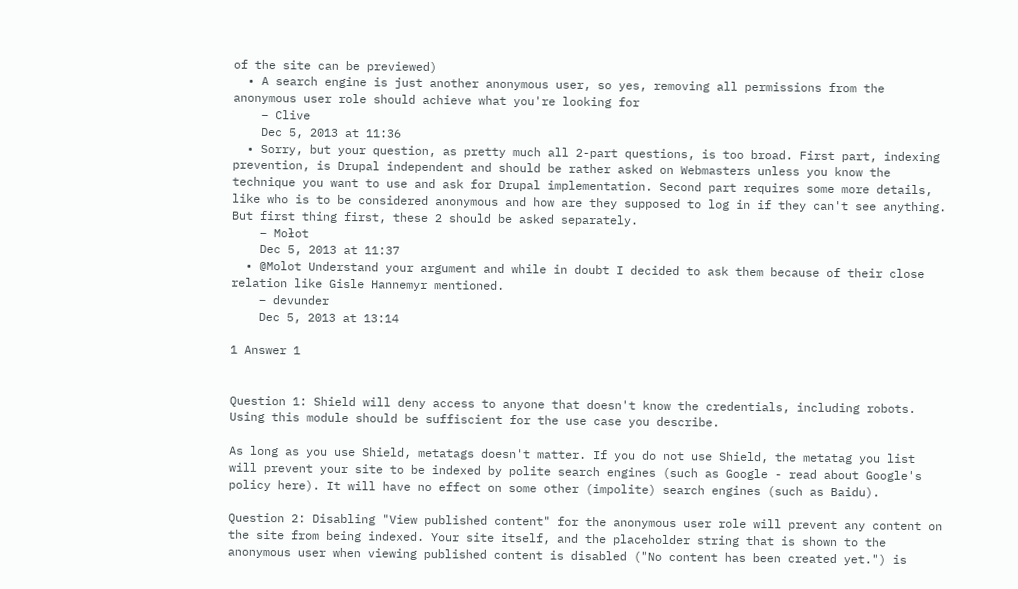of the site can be previewed)
  • A search engine is just another anonymous user, so yes, removing all permissions from the anonymous user role should achieve what you're looking for
    – Clive
    Dec 5, 2013 at 11:36
  • Sorry, but your question, as pretty much all 2-part questions, is too broad. First part, indexing prevention, is Drupal independent and should be rather asked on Webmasters unless you know the technique you want to use and ask for Drupal implementation. Second part requires some more details, like who is to be considered anonymous and how are they supposed to log in if they can't see anything. But first thing first, these 2 should be asked separately.
    – Mołot
    Dec 5, 2013 at 11:37
  • @Molot Understand your argument and while in doubt I decided to ask them because of their close relation like Gisle Hannemyr mentioned.
    – devunder
    Dec 5, 2013 at 13:14

1 Answer 1


Question 1: Shield will deny access to anyone that doesn't know the credentials, including robots. Using this module should be suffiscient for the use case you describe.

As long as you use Shield, metatags doesn't matter. If you do not use Shield, the metatag you list will prevent your site to be indexed by polite search engines (such as Google - read about Google's policy here). It will have no effect on some other (impolite) search engines (such as Baidu).

Question 2: Disabling "View published content" for the anonymous user role will prevent any content on the site from being indexed. Your site itself, and the placeholder string that is shown to the anonymous user when viewing published content is disabled ("No content has been created yet.") is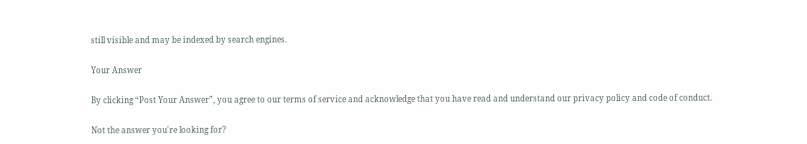still visible and may be indexed by search engines.

Your Answer

By clicking “Post Your Answer”, you agree to our terms of service and acknowledge that you have read and understand our privacy policy and code of conduct.

Not the answer you're looking for?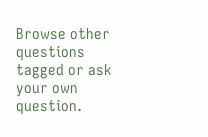Browse other questions tagged or ask your own question.